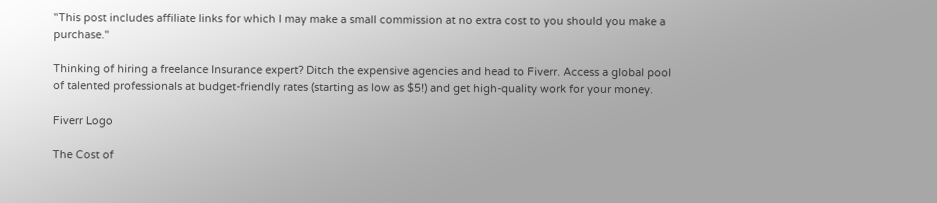"This post includes affiliate links for which I may make a small commission at no extra cost to you should you make a purchase."

Thinking of hiring a freelance Insurance expert? Ditch the expensive agencies and head to Fiverr. Access a global pool of talented professionals at budget-friendly rates (starting as low as $5!) and get high-quality work for your money.

Fiverr Logo

The Cost of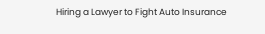Hiring a Lawyer to Fight Auto Insurance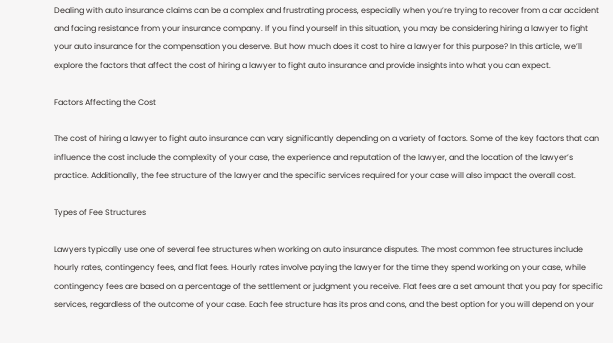Dealing with auto insurance claims can be a complex and frustrating process, especially when you’re trying to recover from a car accident and facing resistance from your insurance company. If you find yourself in this situation, you may be considering hiring a lawyer to fight your auto insurance for the compensation you deserve. But how much does it cost to hire a lawyer for this purpose? In this article, we’ll explore the factors that affect the cost of hiring a lawyer to fight auto insurance and provide insights into what you can expect.

Factors Affecting the Cost

The cost of hiring a lawyer to fight auto insurance can vary significantly depending on a variety of factors. Some of the key factors that can influence the cost include the complexity of your case, the experience and reputation of the lawyer, and the location of the lawyer’s practice. Additionally, the fee structure of the lawyer and the specific services required for your case will also impact the overall cost.

Types of Fee Structures

Lawyers typically use one of several fee structures when working on auto insurance disputes. The most common fee structures include hourly rates, contingency fees, and flat fees. Hourly rates involve paying the lawyer for the time they spend working on your case, while contingency fees are based on a percentage of the settlement or judgment you receive. Flat fees are a set amount that you pay for specific services, regardless of the outcome of your case. Each fee structure has its pros and cons, and the best option for you will depend on your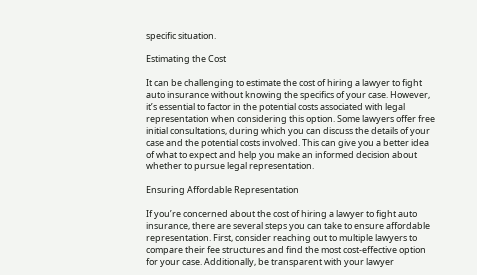specific situation.

Estimating the Cost

It can be challenging to estimate the cost of hiring a lawyer to fight auto insurance without knowing the specifics of your case. However, it’s essential to factor in the potential costs associated with legal representation when considering this option. Some lawyers offer free initial consultations, during which you can discuss the details of your case and the potential costs involved. This can give you a better idea of what to expect and help you make an informed decision about whether to pursue legal representation.

Ensuring Affordable Representation

If you’re concerned about the cost of hiring a lawyer to fight auto insurance, there are several steps you can take to ensure affordable representation. First, consider reaching out to multiple lawyers to compare their fee structures and find the most cost-effective option for your case. Additionally, be transparent with your lawyer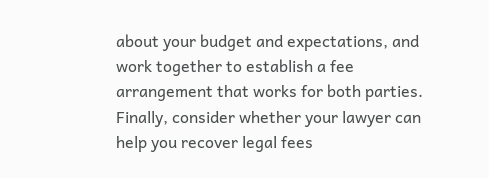about your budget and expectations, and work together to establish a fee arrangement that works for both parties. Finally, consider whether your lawyer can help you recover legal fees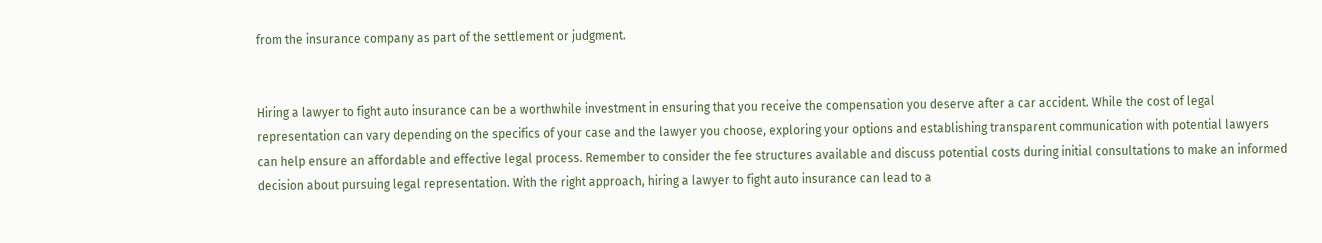from the insurance company as part of the settlement or judgment.


Hiring a lawyer to fight auto insurance can be a worthwhile investment in ensuring that you receive the compensation you deserve after a car accident. While the cost of legal representation can vary depending on the specifics of your case and the lawyer you choose, exploring your options and establishing transparent communication with potential lawyers can help ensure an affordable and effective legal process. Remember to consider the fee structures available and discuss potential costs during initial consultations to make an informed decision about pursuing legal representation. With the right approach, hiring a lawyer to fight auto insurance can lead to a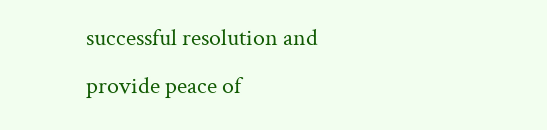successful resolution and provide peace of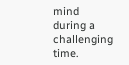mind during a challenging time.